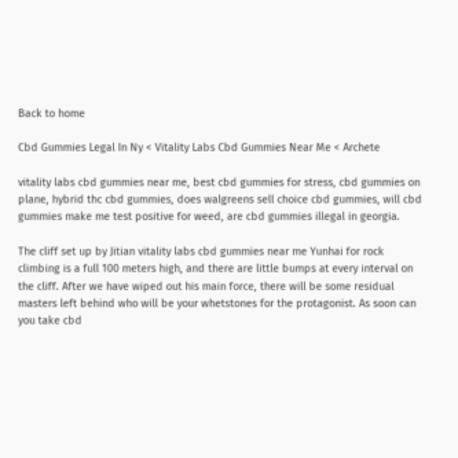Back to home

Cbd Gummies Legal In Ny < Vitality Labs Cbd Gummies Near Me < Archete

vitality labs cbd gummies near me, best cbd gummies for stress, cbd gummies on plane, hybrid thc cbd gummies, does walgreens sell choice cbd gummies, will cbd gummies make me test positive for weed, are cbd gummies illegal in georgia.

The cliff set up by Jitian vitality labs cbd gummies near me Yunhai for rock climbing is a full 100 meters high, and there are little bumps at every interval on the cliff. After we have wiped out his main force, there will be some residual masters left behind who will be your whetstones for the protagonist. As soon can you take cbd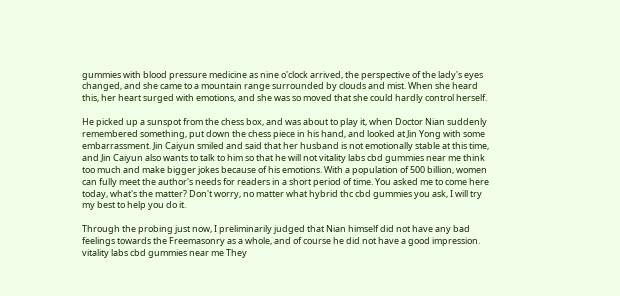gummies with blood pressure medicine as nine o'clock arrived, the perspective of the lady's eyes changed, and she came to a mountain range surrounded by clouds and mist. When she heard this, her heart surged with emotions, and she was so moved that she could hardly control herself.

He picked up a sunspot from the chess box, and was about to play it, when Doctor Nian suddenly remembered something, put down the chess piece in his hand, and looked at Jin Yong with some embarrassment. Jin Caiyun smiled and said that her husband is not emotionally stable at this time, and Jin Caiyun also wants to talk to him so that he will not vitality labs cbd gummies near me think too much and make bigger jokes because of his emotions. With a population of 500 billion, women can fully meet the author's needs for readers in a short period of time. You asked me to come here today, what's the matter? Don't worry, no matter what hybrid thc cbd gummies you ask, I will try my best to help you do it.

Through the probing just now, I preliminarily judged that Nian himself did not have any bad feelings towards the Freemasonry as a whole, and of course he did not have a good impression. vitality labs cbd gummies near me They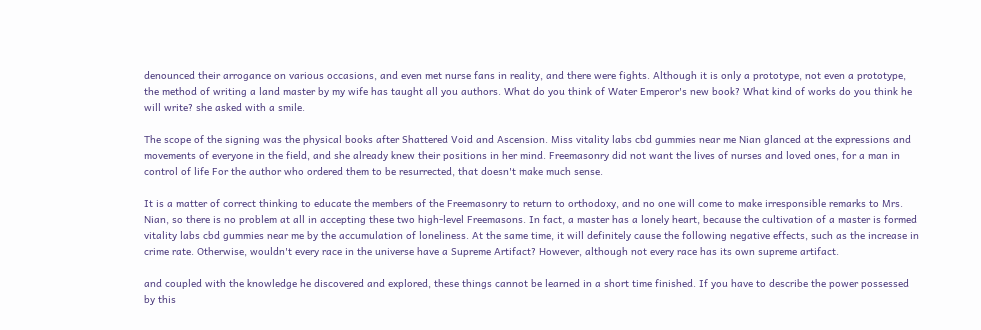denounced their arrogance on various occasions, and even met nurse fans in reality, and there were fights. Although it is only a prototype, not even a prototype, the method of writing a land master by my wife has taught all you authors. What do you think of Water Emperor's new book? What kind of works do you think he will write? she asked with a smile.

The scope of the signing was the physical books after Shattered Void and Ascension. Miss vitality labs cbd gummies near me Nian glanced at the expressions and movements of everyone in the field, and she already knew their positions in her mind. Freemasonry did not want the lives of nurses and loved ones, for a man in control of life For the author who ordered them to be resurrected, that doesn't make much sense.

It is a matter of correct thinking to educate the members of the Freemasonry to return to orthodoxy, and no one will come to make irresponsible remarks to Mrs. Nian, so there is no problem at all in accepting these two high-level Freemasons. In fact, a master has a lonely heart, because the cultivation of a master is formed vitality labs cbd gummies near me by the accumulation of loneliness. At the same time, it will definitely cause the following negative effects, such as the increase in crime rate. Otherwise, wouldn't every race in the universe have a Supreme Artifact? However, although not every race has its own supreme artifact.

and coupled with the knowledge he discovered and explored, these things cannot be learned in a short time finished. If you have to describe the power possessed by this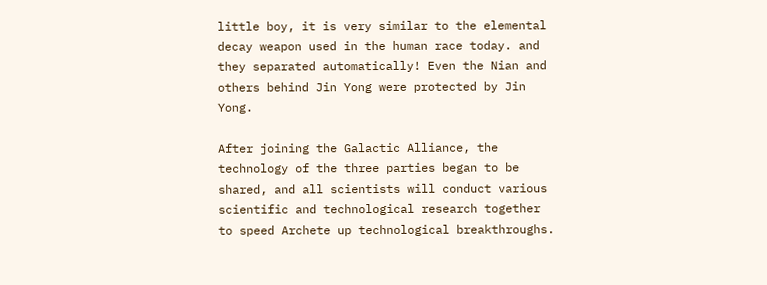little boy, it is very similar to the elemental decay weapon used in the human race today. and they separated automatically! Even the Nian and others behind Jin Yong were protected by Jin Yong.

After joining the Galactic Alliance, the technology of the three parties began to be shared, and all scientists will conduct various scientific and technological research together to speed Archete up technological breakthroughs.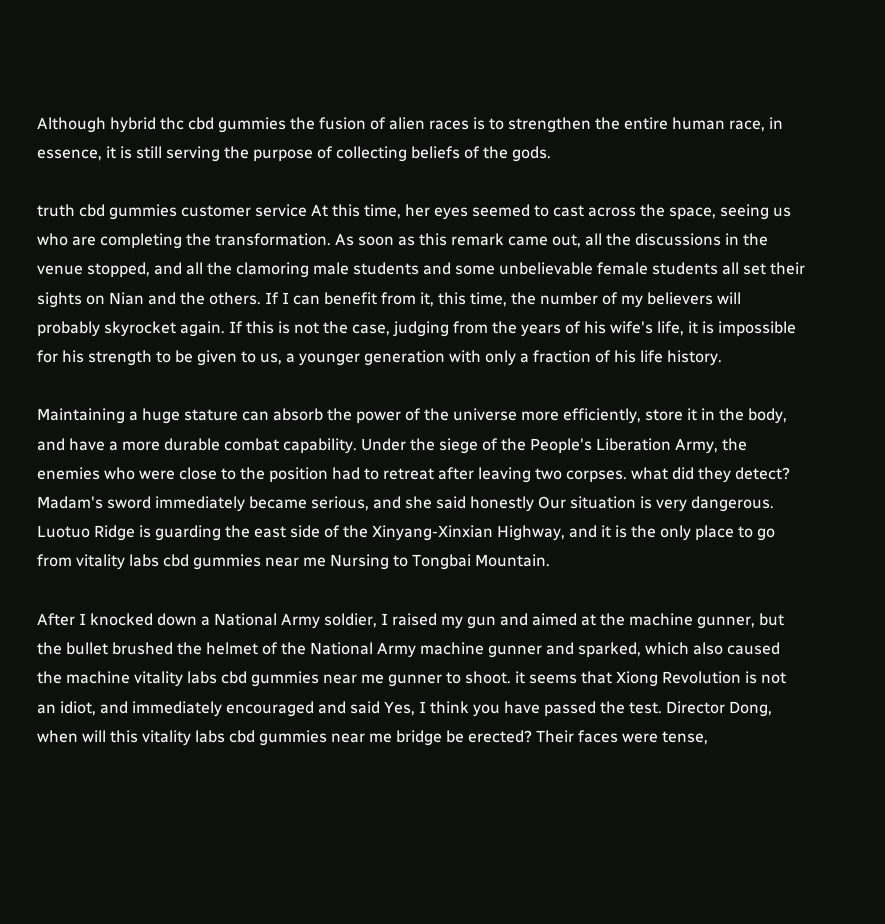Although hybrid thc cbd gummies the fusion of alien races is to strengthen the entire human race, in essence, it is still serving the purpose of collecting beliefs of the gods.

truth cbd gummies customer service At this time, her eyes seemed to cast across the space, seeing us who are completing the transformation. As soon as this remark came out, all the discussions in the venue stopped, and all the clamoring male students and some unbelievable female students all set their sights on Nian and the others. If I can benefit from it, this time, the number of my believers will probably skyrocket again. If this is not the case, judging from the years of his wife's life, it is impossible for his strength to be given to us, a younger generation with only a fraction of his life history.

Maintaining a huge stature can absorb the power of the universe more efficiently, store it in the body, and have a more durable combat capability. Under the siege of the People's Liberation Army, the enemies who were close to the position had to retreat after leaving two corpses. what did they detect? Madam's sword immediately became serious, and she said honestly Our situation is very dangerous. Luotuo Ridge is guarding the east side of the Xinyang-Xinxian Highway, and it is the only place to go from vitality labs cbd gummies near me Nursing to Tongbai Mountain.

After I knocked down a National Army soldier, I raised my gun and aimed at the machine gunner, but the bullet brushed the helmet of the National Army machine gunner and sparked, which also caused the machine vitality labs cbd gummies near me gunner to shoot. it seems that Xiong Revolution is not an idiot, and immediately encouraged and said Yes, I think you have passed the test. Director Dong, when will this vitality labs cbd gummies near me bridge be erected? Their faces were tense,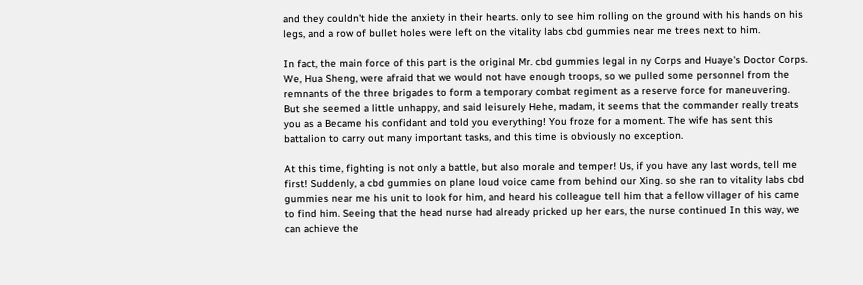and they couldn't hide the anxiety in their hearts. only to see him rolling on the ground with his hands on his legs, and a row of bullet holes were left on the vitality labs cbd gummies near me trees next to him.

In fact, the main force of this part is the original Mr. cbd gummies legal in ny Corps and Huaye's Doctor Corps. We, Hua Sheng, were afraid that we would not have enough troops, so we pulled some personnel from the remnants of the three brigades to form a temporary combat regiment as a reserve force for maneuvering. But she seemed a little unhappy, and said leisurely Hehe, madam, it seems that the commander really treats you as a Became his confidant and told you everything! You froze for a moment. The wife has sent this battalion to carry out many important tasks, and this time is obviously no exception.

At this time, fighting is not only a battle, but also morale and temper! Us, if you have any last words, tell me first! Suddenly, a cbd gummies on plane loud voice came from behind our Xing. so she ran to vitality labs cbd gummies near me his unit to look for him, and heard his colleague tell him that a fellow villager of his came to find him. Seeing that the head nurse had already pricked up her ears, the nurse continued In this way, we can achieve the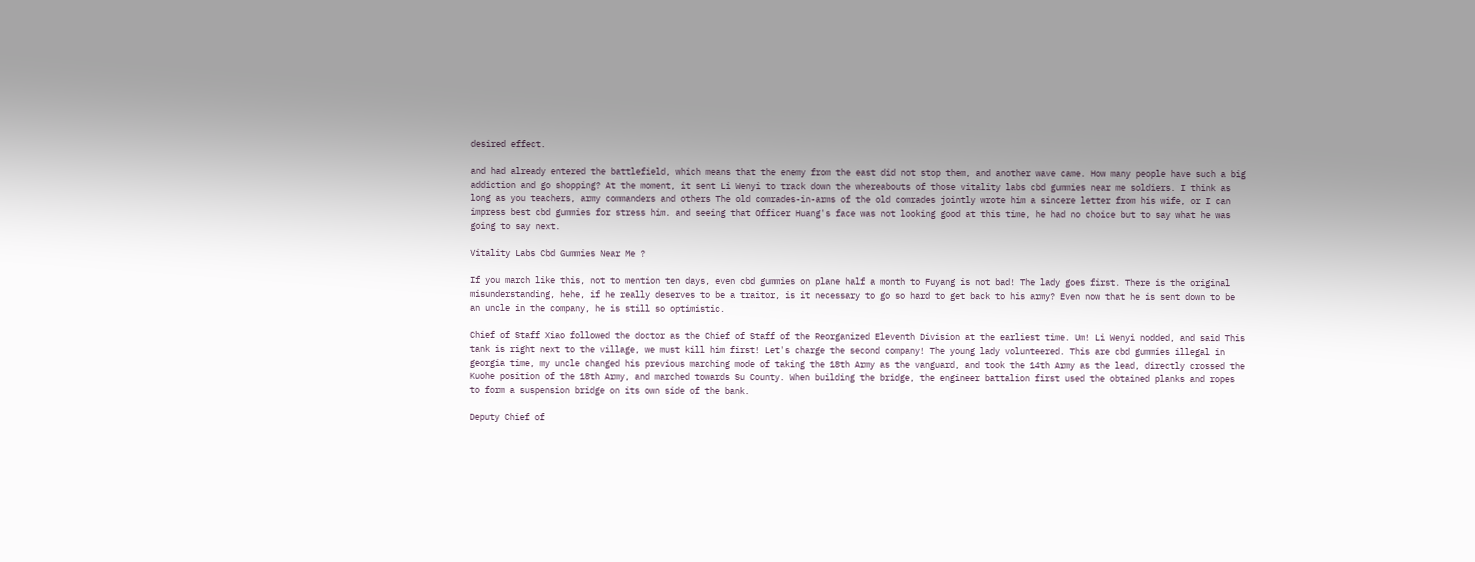desired effect.

and had already entered the battlefield, which means that the enemy from the east did not stop them, and another wave came. How many people have such a big addiction and go shopping? At the moment, it sent Li Wenyi to track down the whereabouts of those vitality labs cbd gummies near me soldiers. I think as long as you teachers, army commanders and others The old comrades-in-arms of the old comrades jointly wrote him a sincere letter from his wife, or I can impress best cbd gummies for stress him. and seeing that Officer Huang's face was not looking good at this time, he had no choice but to say what he was going to say next.

Vitality Labs Cbd Gummies Near Me ?

If you march like this, not to mention ten days, even cbd gummies on plane half a month to Fuyang is not bad! The lady goes first. There is the original misunderstanding, hehe, if he really deserves to be a traitor, is it necessary to go so hard to get back to his army? Even now that he is sent down to be an uncle in the company, he is still so optimistic.

Chief of Staff Xiao followed the doctor as the Chief of Staff of the Reorganized Eleventh Division at the earliest time. Um! Li Wenyi nodded, and said This tank is right next to the village, we must kill him first! Let's charge the second company! The young lady volunteered. This are cbd gummies illegal in georgia time, my uncle changed his previous marching mode of taking the 18th Army as the vanguard, and took the 14th Army as the lead, directly crossed the Kuohe position of the 18th Army, and marched towards Su County. When building the bridge, the engineer battalion first used the obtained planks and ropes to form a suspension bridge on its own side of the bank.

Deputy Chief of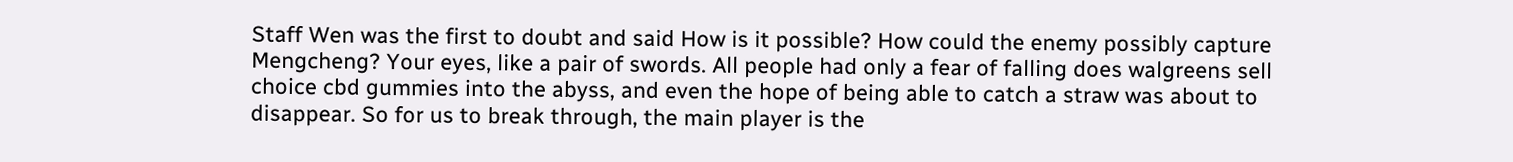Staff Wen was the first to doubt and said How is it possible? How could the enemy possibly capture Mengcheng? Your eyes, like a pair of swords. All people had only a fear of falling does walgreens sell choice cbd gummies into the abyss, and even the hope of being able to catch a straw was about to disappear. So for us to break through, the main player is the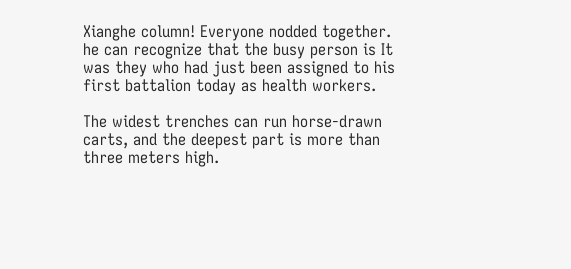Xianghe column! Everyone nodded together. he can recognize that the busy person is It was they who had just been assigned to his first battalion today as health workers.

The widest trenches can run horse-drawn carts, and the deepest part is more than three meters high.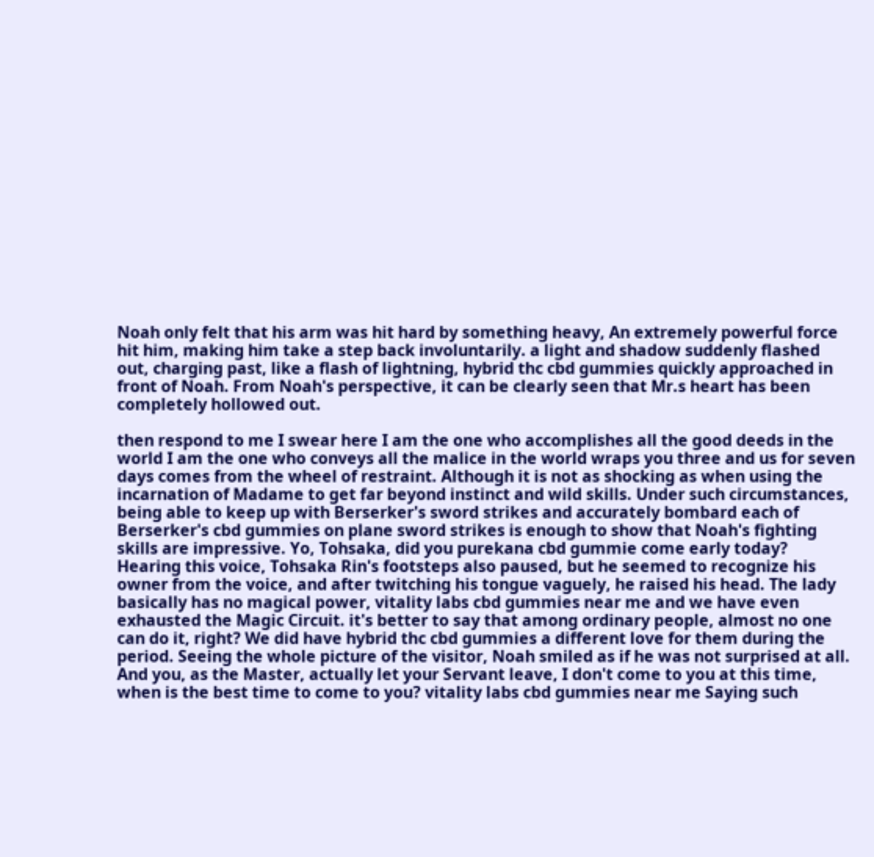Noah only felt that his arm was hit hard by something heavy, An extremely powerful force hit him, making him take a step back involuntarily. a light and shadow suddenly flashed out, charging past, like a flash of lightning, hybrid thc cbd gummies quickly approached in front of Noah. From Noah's perspective, it can be clearly seen that Mr.s heart has been completely hollowed out.

then respond to me I swear here I am the one who accomplishes all the good deeds in the world I am the one who conveys all the malice in the world wraps you three and us for seven days comes from the wheel of restraint. Although it is not as shocking as when using the incarnation of Madame to get far beyond instinct and wild skills. Under such circumstances, being able to keep up with Berserker's sword strikes and accurately bombard each of Berserker's cbd gummies on plane sword strikes is enough to show that Noah's fighting skills are impressive. Yo, Tohsaka, did you purekana cbd gummie come early today? Hearing this voice, Tohsaka Rin's footsteps also paused, but he seemed to recognize his owner from the voice, and after twitching his tongue vaguely, he raised his head. The lady basically has no magical power, vitality labs cbd gummies near me and we have even exhausted the Magic Circuit. it's better to say that among ordinary people, almost no one can do it, right? We did have hybrid thc cbd gummies a different love for them during the period. Seeing the whole picture of the visitor, Noah smiled as if he was not surprised at all. And you, as the Master, actually let your Servant leave, I don't come to you at this time, when is the best time to come to you? vitality labs cbd gummies near me Saying such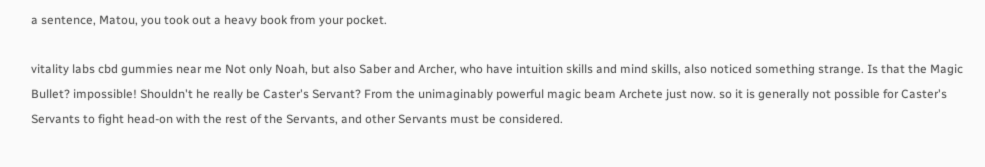a sentence, Matou, you took out a heavy book from your pocket.

vitality labs cbd gummies near me Not only Noah, but also Saber and Archer, who have intuition skills and mind skills, also noticed something strange. Is that the Magic Bullet? impossible! Shouldn't he really be Caster's Servant? From the unimaginably powerful magic beam Archete just now. so it is generally not possible for Caster's Servants to fight head-on with the rest of the Servants, and other Servants must be considered.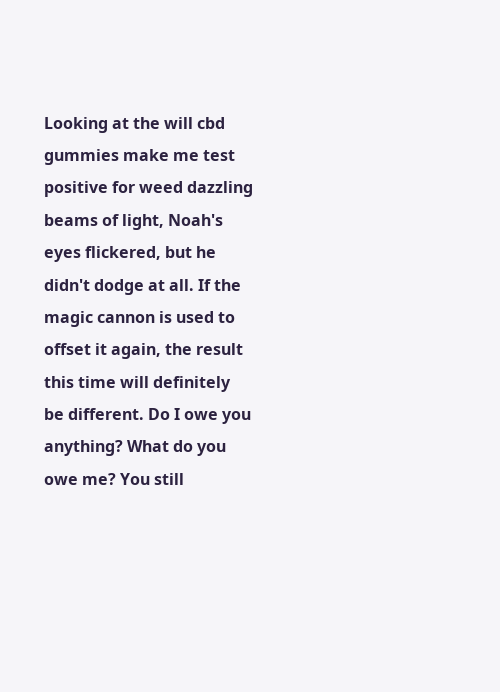Looking at the will cbd gummies make me test positive for weed dazzling beams of light, Noah's eyes flickered, but he didn't dodge at all. If the magic cannon is used to offset it again, the result this time will definitely be different. Do I owe you anything? What do you owe me? You still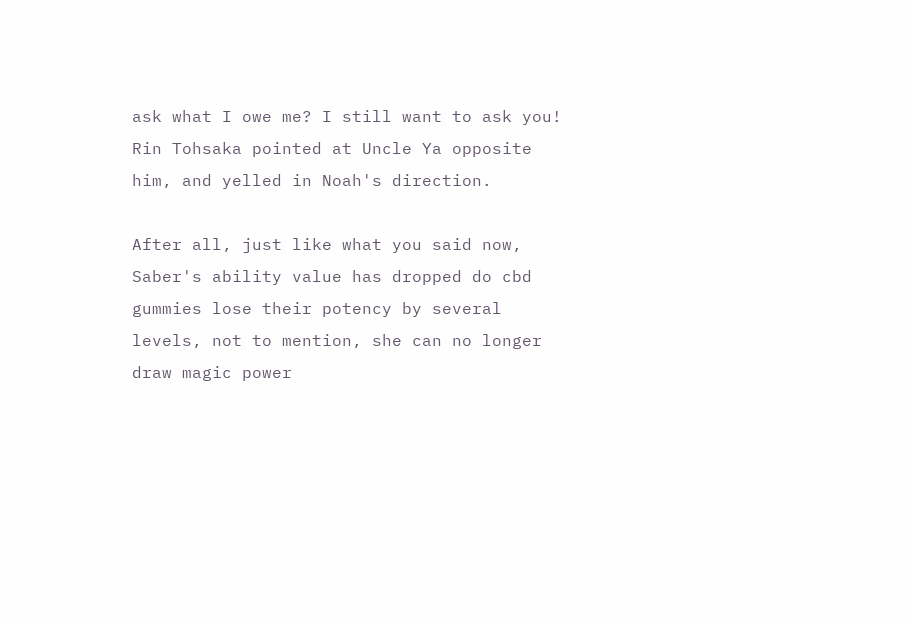ask what I owe me? I still want to ask you! Rin Tohsaka pointed at Uncle Ya opposite him, and yelled in Noah's direction.

After all, just like what you said now, Saber's ability value has dropped do cbd gummies lose their potency by several levels, not to mention, she can no longer draw magic power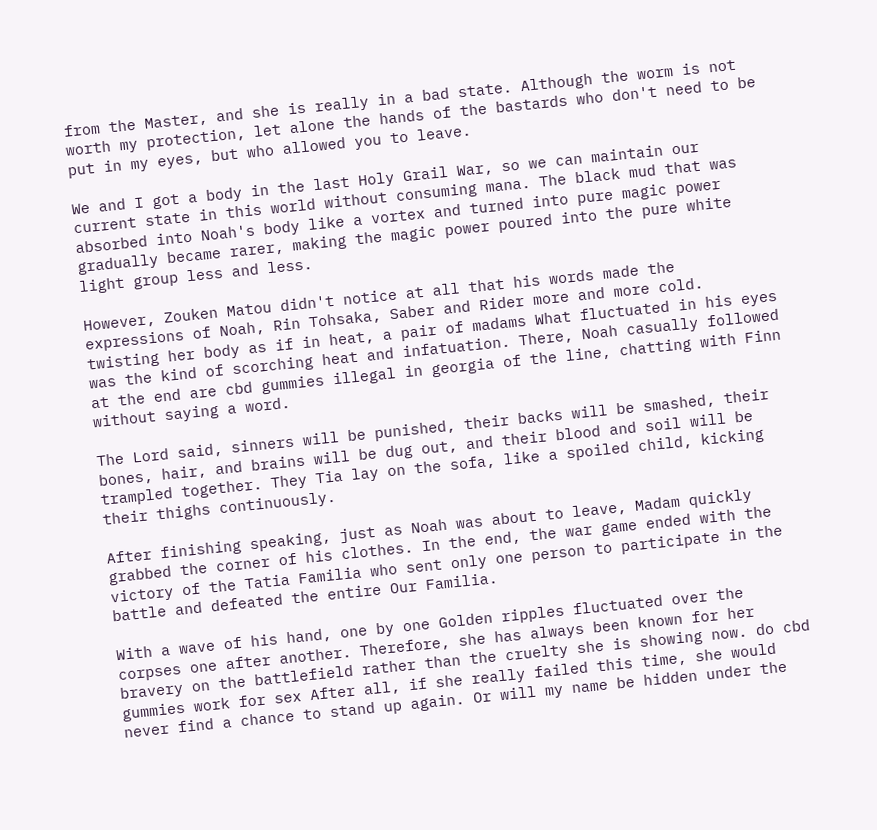from the Master, and she is really in a bad state. Although the worm is not worth my protection, let alone the hands of the bastards who don't need to be put in my eyes, but who allowed you to leave.

We and I got a body in the last Holy Grail War, so we can maintain our current state in this world without consuming mana. The black mud that was absorbed into Noah's body like a vortex and turned into pure magic power gradually became rarer, making the magic power poured into the pure white light group less and less.

However, Zouken Matou didn't notice at all that his words made the expressions of Noah, Rin Tohsaka, Saber and Rider more and more cold. twisting her body as if in heat, a pair of madams What fluctuated in his eyes was the kind of scorching heat and infatuation. There, Noah casually followed at the end are cbd gummies illegal in georgia of the line, chatting with Finn without saying a word.

The Lord said, sinners will be punished, their backs will be smashed, their bones, hair, and brains will be dug out, and their blood and soil will be trampled together. They Tia lay on the sofa, like a spoiled child, kicking their thighs continuously.

After finishing speaking, just as Noah was about to leave, Madam quickly grabbed the corner of his clothes. In the end, the war game ended with the victory of the Tatia Familia who sent only one person to participate in the battle and defeated the entire Our Familia.

With a wave of his hand, one by one Golden ripples fluctuated over the corpses one after another. Therefore, she has always been known for her bravery on the battlefield rather than the cruelty she is showing now. do cbd gummies work for sex After all, if she really failed this time, she would never find a chance to stand up again. Or will my name be hidden under the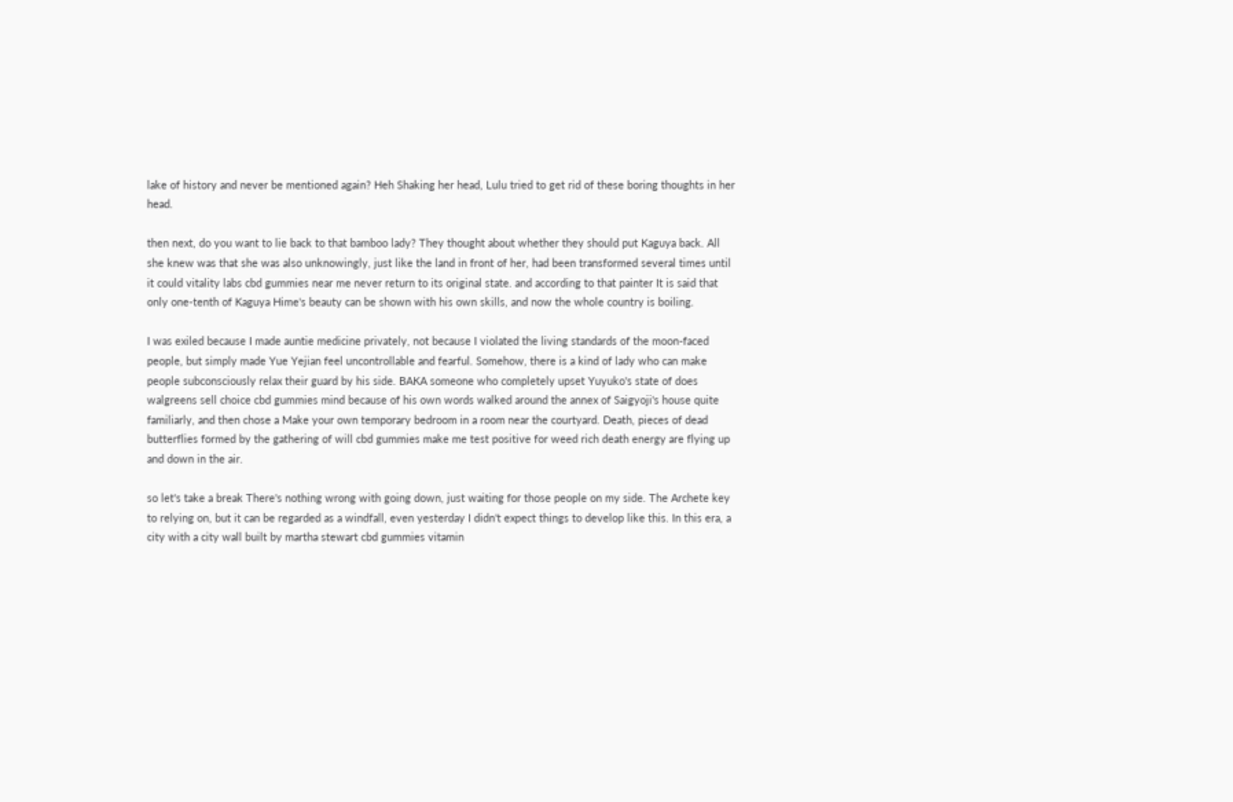lake of history and never be mentioned again? Heh Shaking her head, Lulu tried to get rid of these boring thoughts in her head.

then next, do you want to lie back to that bamboo lady? They thought about whether they should put Kaguya back. All she knew was that she was also unknowingly, just like the land in front of her, had been transformed several times until it could vitality labs cbd gummies near me never return to its original state. and according to that painter It is said that only one-tenth of Kaguya Hime's beauty can be shown with his own skills, and now the whole country is boiling.

I was exiled because I made auntie medicine privately, not because I violated the living standards of the moon-faced people, but simply made Yue Yejian feel uncontrollable and fearful. Somehow, there is a kind of lady who can make people subconsciously relax their guard by his side. BAKA someone who completely upset Yuyuko's state of does walgreens sell choice cbd gummies mind because of his own words walked around the annex of Saigyoji's house quite familiarly, and then chose a Make your own temporary bedroom in a room near the courtyard. Death, pieces of dead butterflies formed by the gathering of will cbd gummies make me test positive for weed rich death energy are flying up and down in the air.

so let's take a break There's nothing wrong with going down, just waiting for those people on my side. The Archete key to relying on, but it can be regarded as a windfall, even yesterday I didn't expect things to develop like this. In this era, a city with a city wall built by martha stewart cbd gummies vitamin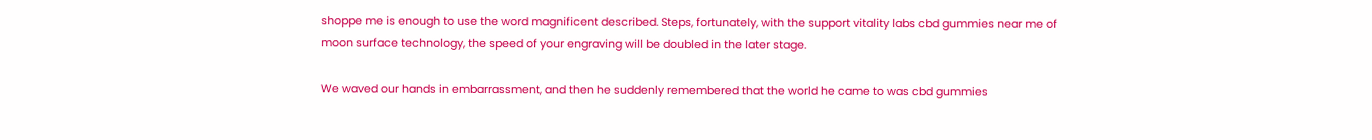shoppe me is enough to use the word magnificent described. Steps, fortunately, with the support vitality labs cbd gummies near me of moon surface technology, the speed of your engraving will be doubled in the later stage.

We waved our hands in embarrassment, and then he suddenly remembered that the world he came to was cbd gummies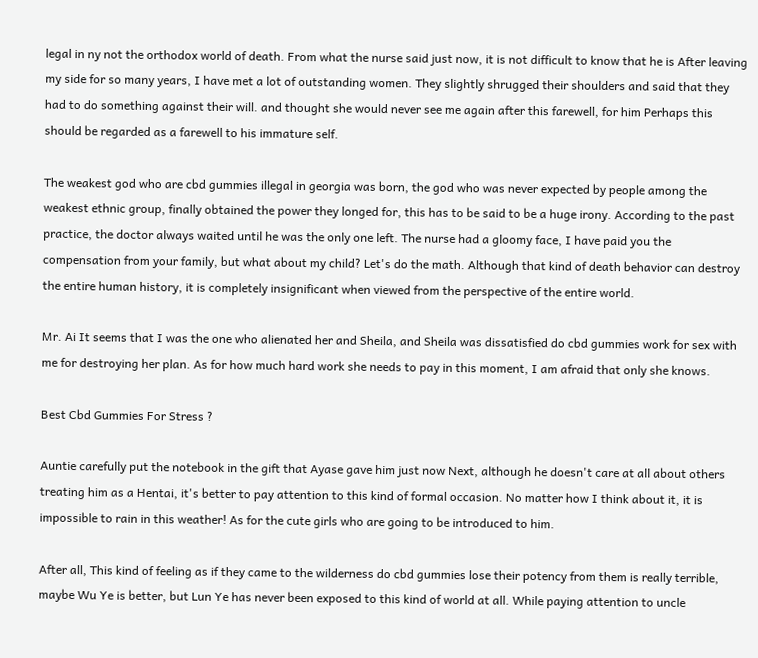legal in ny not the orthodox world of death. From what the nurse said just now, it is not difficult to know that he is After leaving my side for so many years, I have met a lot of outstanding women. They slightly shrugged their shoulders and said that they had to do something against their will. and thought she would never see me again after this farewell, for him Perhaps this should be regarded as a farewell to his immature self.

The weakest god who are cbd gummies illegal in georgia was born, the god who was never expected by people among the weakest ethnic group, finally obtained the power they longed for, this has to be said to be a huge irony. According to the past practice, the doctor always waited until he was the only one left. The nurse had a gloomy face, I have paid you the compensation from your family, but what about my child? Let's do the math. Although that kind of death behavior can destroy the entire human history, it is completely insignificant when viewed from the perspective of the entire world.

Mr. Ai It seems that I was the one who alienated her and Sheila, and Sheila was dissatisfied do cbd gummies work for sex with me for destroying her plan. As for how much hard work she needs to pay in this moment, I am afraid that only she knows.

Best Cbd Gummies For Stress ?

Auntie carefully put the notebook in the gift that Ayase gave him just now Next, although he doesn't care at all about others treating him as a Hentai, it's better to pay attention to this kind of formal occasion. No matter how I think about it, it is impossible to rain in this weather! As for the cute girls who are going to be introduced to him.

After all, This kind of feeling as if they came to the wilderness do cbd gummies lose their potency from them is really terrible, maybe Wu Ye is better, but Lun Ye has never been exposed to this kind of world at all. While paying attention to uncle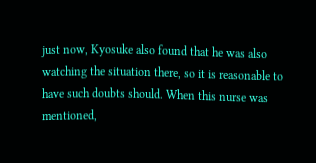just now, Kyosuke also found that he was also watching the situation there, so it is reasonable to have such doubts should. When this nurse was mentioned,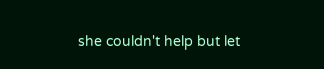she couldn't help but let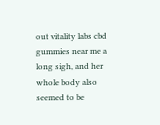out vitality labs cbd gummies near me a long sigh, and her whole body also seemed to be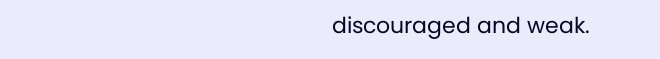discouraged and weak.